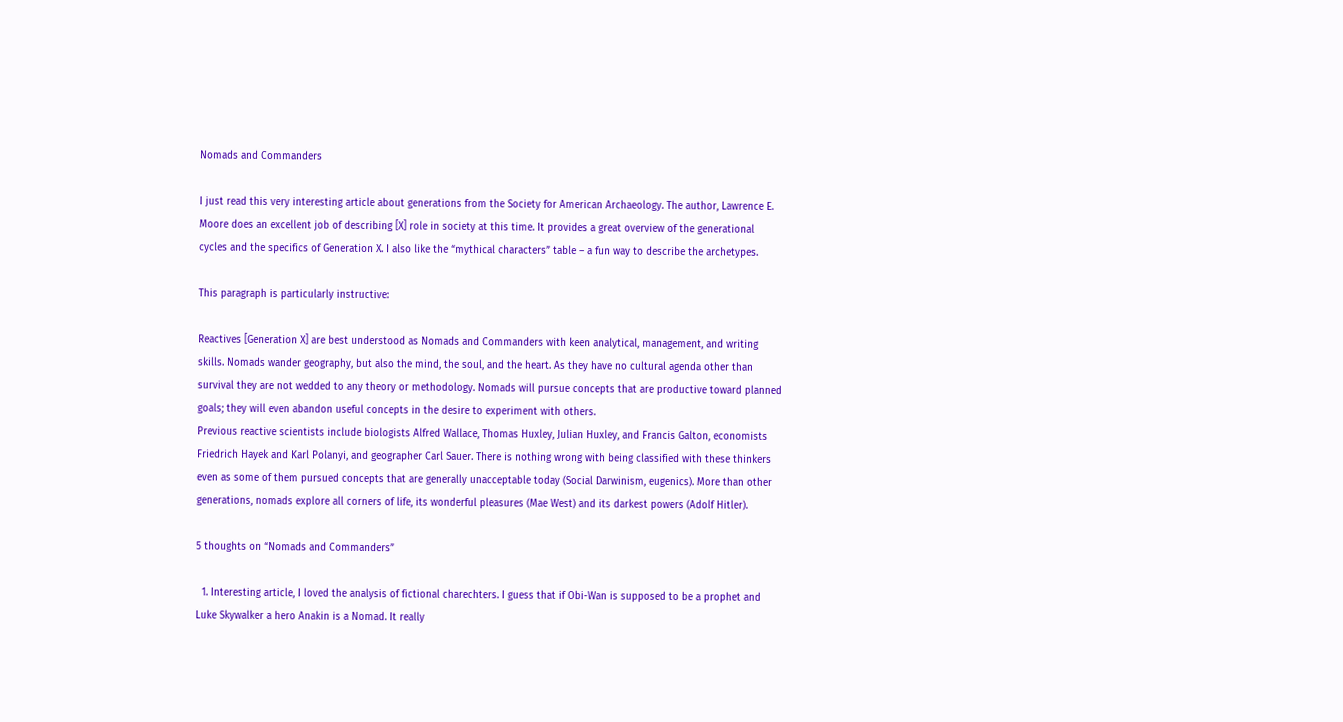Nomads and Commanders

I just read this very interesting article about generations from the Society for American Archaeology. The author, Lawrence E. Moore does an excellent job of describing [X] role in society at this time. It provides a great overview of the generational cycles and the specifics of Generation X. I also like the “mythical characters” table – a fun way to describe the archetypes.

This paragraph is particularly instructive:

Reactives [Generation X] are best understood as Nomads and Commanders with keen analytical, management, and writing skills. Nomads wander geography, but also the mind, the soul, and the heart. As they have no cultural agenda other than survival they are not wedded to any theory or methodology. Nomads will pursue concepts that are productive toward planned goals; they will even abandon useful concepts in the desire to experiment with others.
Previous reactive scientists include biologists Alfred Wallace, Thomas Huxley, Julian Huxley, and Francis Galton, economists Friedrich Hayek and Karl Polanyi, and geographer Carl Sauer. There is nothing wrong with being classified with these thinkers even as some of them pursued concepts that are generally unacceptable today (Social Darwinism, eugenics). More than other generations, nomads explore all corners of life, its wonderful pleasures (Mae West) and its darkest powers (Adolf Hitler).

5 thoughts on “Nomads and Commanders”

  1. Interesting article, I loved the analysis of fictional charechters. I guess that if Obi-Wan is supposed to be a prophet and Luke Skywalker a hero Anakin is a Nomad. It really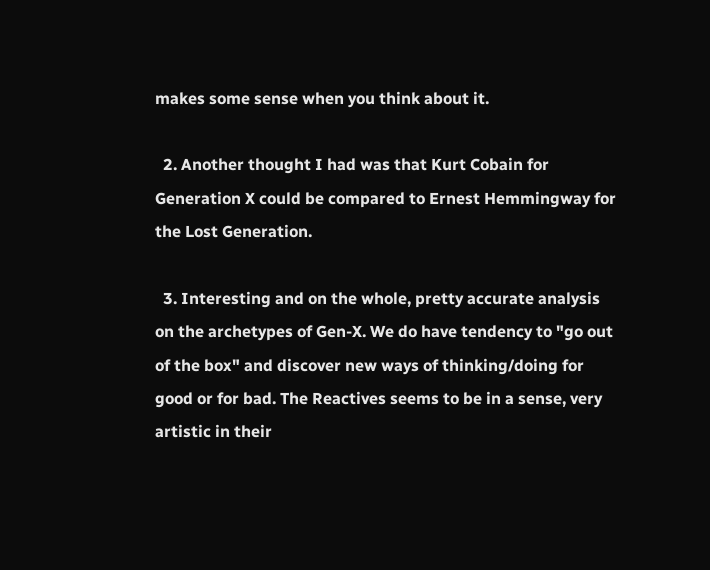makes some sense when you think about it.

  2. Another thought I had was that Kurt Cobain for Generation X could be compared to Ernest Hemmingway for the Lost Generation.

  3. Interesting and on the whole, pretty accurate analysis on the archetypes of Gen-X. We do have tendency to "go out of the box" and discover new ways of thinking/doing for good or for bad. The Reactives seems to be in a sense, very artistic in their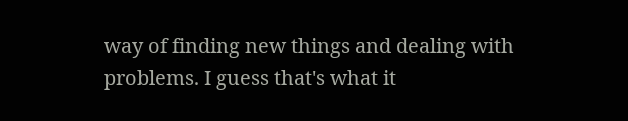way of finding new things and dealing with problems. I guess that's what it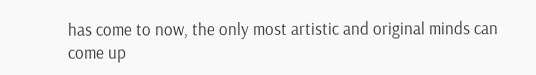has come to now, the only most artistic and original minds can come up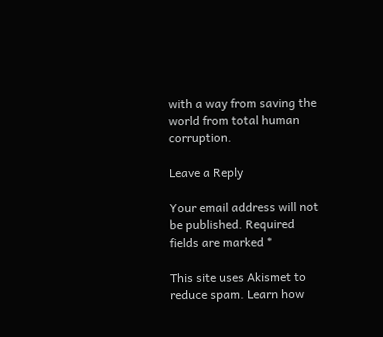with a way from saving the world from total human corruption.

Leave a Reply

Your email address will not be published. Required fields are marked *

This site uses Akismet to reduce spam. Learn how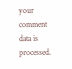your comment data is processed.